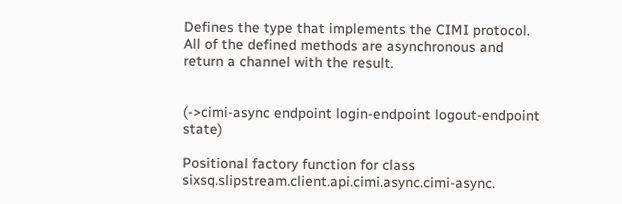Defines the type that implements the CIMI protocol. All of the defined methods are asynchronous and return a channel with the result.


(->cimi-async endpoint login-endpoint logout-endpoint state)

Positional factory function for class sixsq.slipstream.client.api.cimi.async.cimi-async.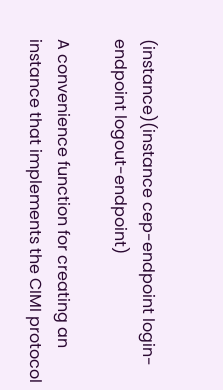(instance)(instance cep-endpoint login-endpoint logout-endpoint)

A convenience function for creating an instance that implements the CIMI protocol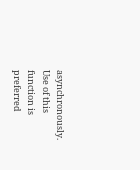asynchronously. Use of this function is preferred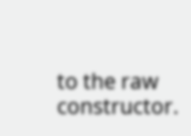to the raw constructor.